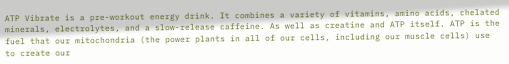ATP Vibrate is a pre-workout energy drink. It combines a variety of vitamins, amino acids, chelated minerals, electrolytes, and a slow-release caffeine. As well as creatine and ATP itself. ATP is the fuel that our mitochondria (the power plants in all of our cells, including our muscle cells) use to create our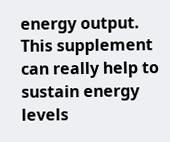energy output. This supplement can really help to sustain energy levels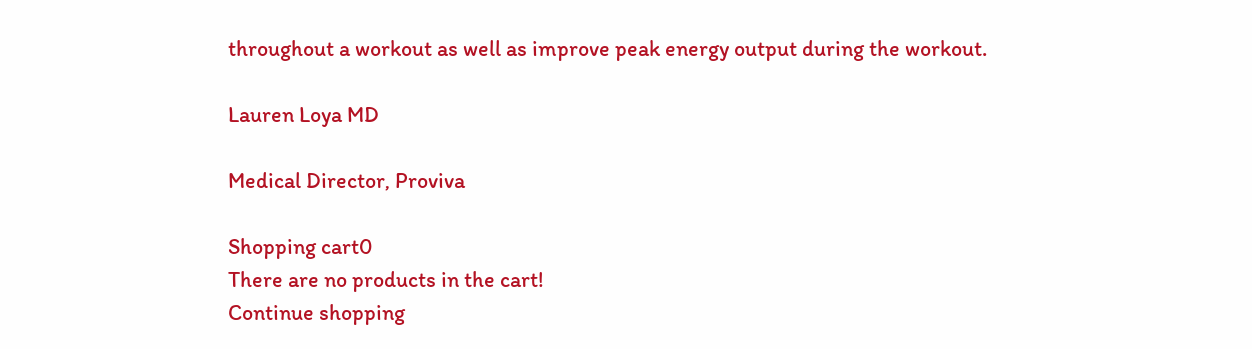throughout a workout as well as improve peak energy output during the workout.

Lauren Loya MD

Medical Director, Proviva

Shopping cart0
There are no products in the cart!
Continue shopping